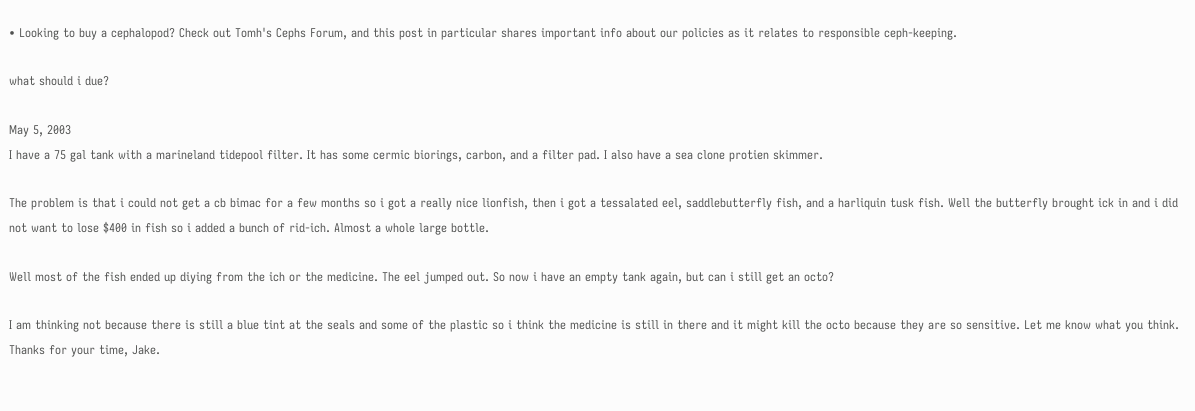• Looking to buy a cephalopod? Check out Tomh's Cephs Forum, and this post in particular shares important info about our policies as it relates to responsible ceph-keeping.

what should i due?

May 5, 2003
I have a 75 gal tank with a marineland tidepool filter. It has some cermic biorings, carbon, and a filter pad. I also have a sea clone protien skimmer.

The problem is that i could not get a cb bimac for a few months so i got a really nice lionfish, then i got a tessalated eel, saddlebutterfly fish, and a harliquin tusk fish. Well the butterfly brought ick in and i did not want to lose $400 in fish so i added a bunch of rid-ich. Almost a whole large bottle.

Well most of the fish ended up diying from the ich or the medicine. The eel jumped out. So now i have an empty tank again, but can i still get an octo?

I am thinking not because there is still a blue tint at the seals and some of the plastic so i think the medicine is still in there and it might kill the octo because they are so sensitive. Let me know what you think. Thanks for your time, Jake.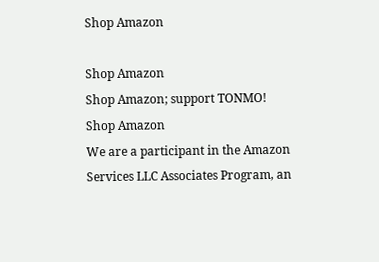Shop Amazon

Shop Amazon
Shop Amazon; support TONMO!
Shop Amazon
We are a participant in the Amazon Services LLC Associates Program, an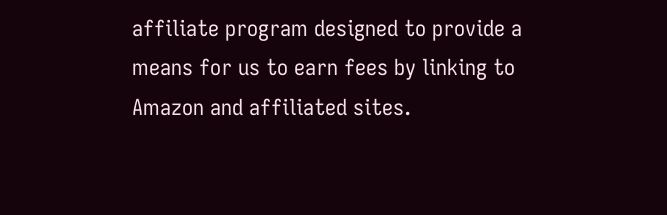affiliate program designed to provide a means for us to earn fees by linking to Amazon and affiliated sites.